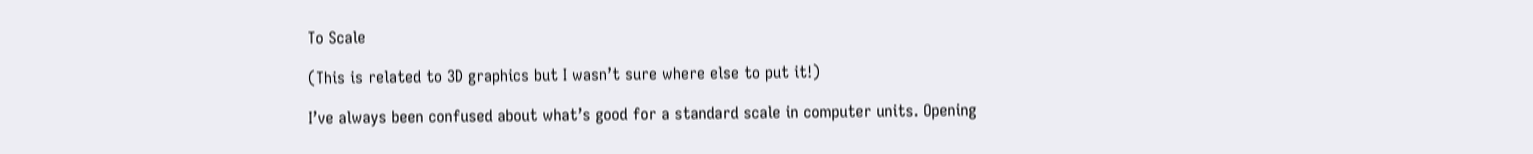To Scale

(This is related to 3D graphics but I wasn’t sure where else to put it!)

I’ve always been confused about what’s good for a standard scale in computer units. Opening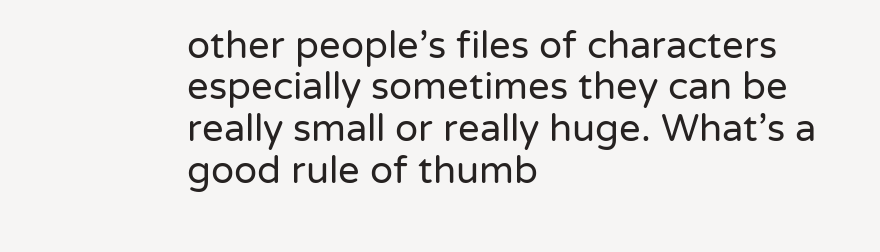other people’s files of characters especially sometimes they can be really small or really huge. What’s a good rule of thumb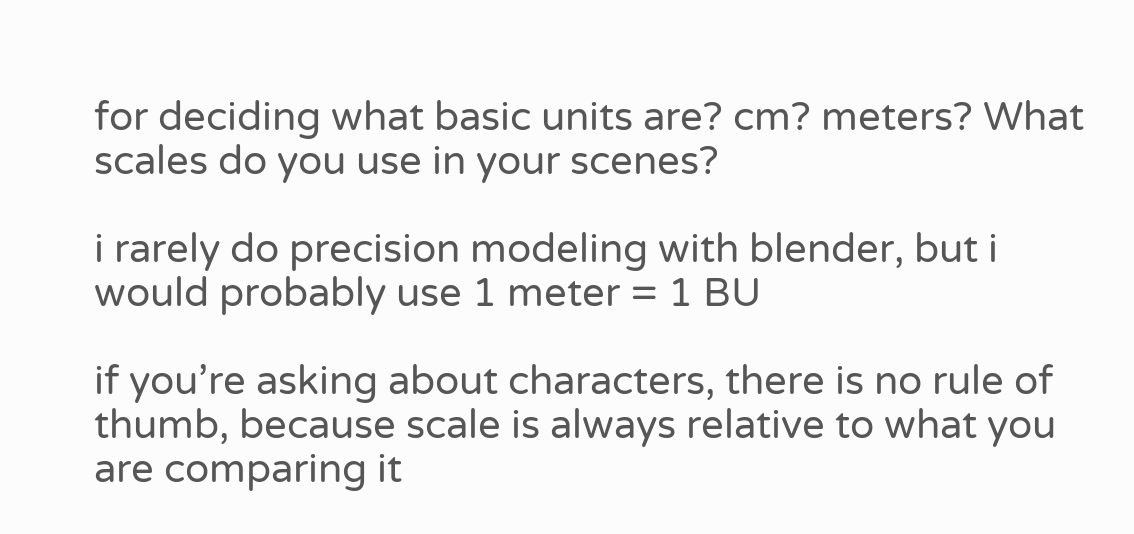for deciding what basic units are? cm? meters? What scales do you use in your scenes?

i rarely do precision modeling with blender, but i would probably use 1 meter = 1 BU

if you’re asking about characters, there is no rule of thumb, because scale is always relative to what you are comparing it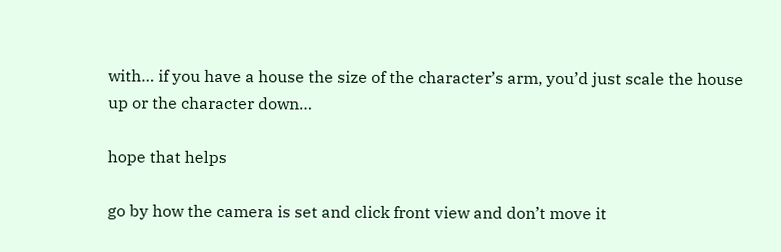with… if you have a house the size of the character’s arm, you’d just scale the house up or the character down…

hope that helps

go by how the camera is set and click front view and don’t move it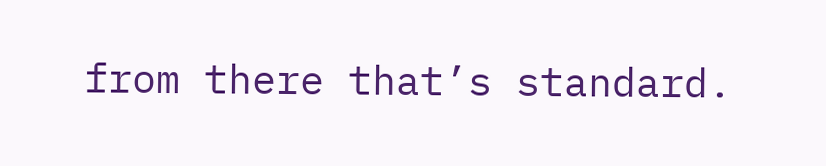from there that’s standard.